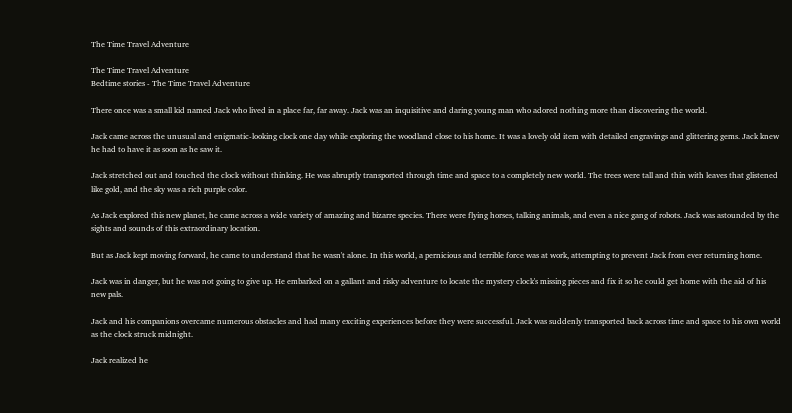The Time Travel Adventure

The Time Travel Adventure
Bedtime stories - The Time Travel Adventure

There once was a small kid named Jack who lived in a place far, far away. Jack was an inquisitive and daring young man who adored nothing more than discovering the world.

Jack came across the unusual and enigmatic-looking clock one day while exploring the woodland close to his home. It was a lovely old item with detailed engravings and glittering gems. Jack knew he had to have it as soon as he saw it.

Jack stretched out and touched the clock without thinking. He was abruptly transported through time and space to a completely new world. The trees were tall and thin with leaves that glistened like gold, and the sky was a rich purple color.

As Jack explored this new planet, he came across a wide variety of amazing and bizarre species. There were flying horses, talking animals, and even a nice gang of robots. Jack was astounded by the sights and sounds of this extraordinary location.

But as Jack kept moving forward, he came to understand that he wasn't alone. In this world, a pernicious and terrible force was at work, attempting to prevent Jack from ever returning home.

Jack was in danger, but he was not going to give up. He embarked on a gallant and risky adventure to locate the mystery clock's missing pieces and fix it so he could get home with the aid of his new pals.

Jack and his companions overcame numerous obstacles and had many exciting experiences before they were successful. Jack was suddenly transported back across time and space to his own world as the clock struck midnight.

Jack realized he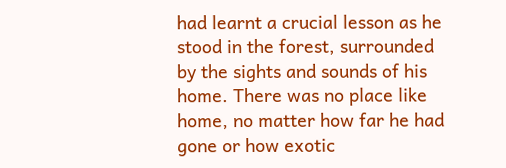had learnt a crucial lesson as he stood in the forest, surrounded by the sights and sounds of his home. There was no place like home, no matter how far he had gone or how exotic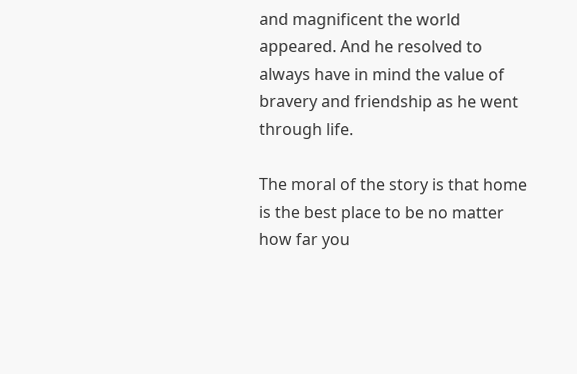and magnificent the world appeared. And he resolved to always have in mind the value of bravery and friendship as he went through life.

The moral of the story is that home is the best place to be no matter how far you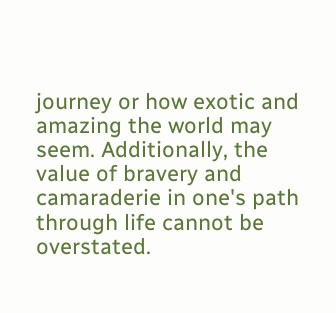journey or how exotic and amazing the world may seem. Additionally, the value of bravery and camaraderie in one's path through life cannot be overstated.